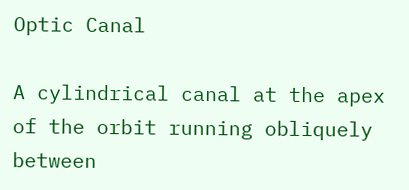Optic Canal

A cylindrical canal at the apex of the orbit running obliquely between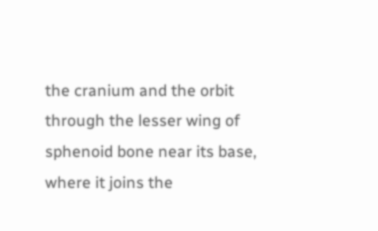the cranium and the orbit through the lesser wing of sphenoid bone near its base, where it joins the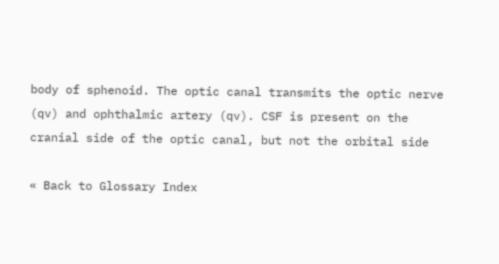body of sphenoid. The optic canal transmits the optic nerve (qv) and ophthalmic artery (qv). CSF is present on the cranial side of the optic canal, but not the orbital side

« Back to Glossary Index